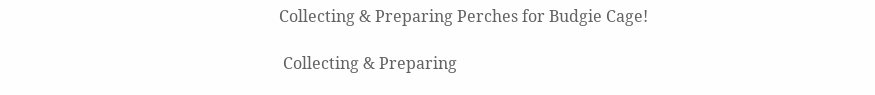Collecting & Preparing Perches for Budgie Cage!

 Collecting & Preparing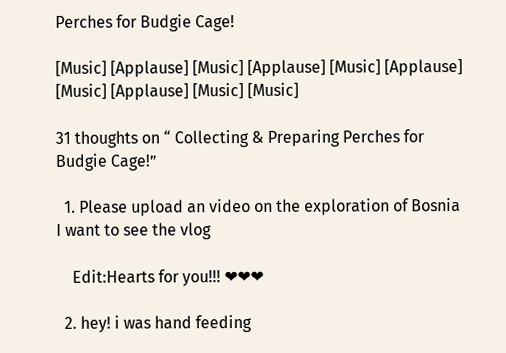Perches for Budgie Cage!

[Music] [Applause] [Music] [Applause] [Music] [Applause] [Music] [Applause] [Music] [Music]

31 thoughts on “ Collecting & Preparing Perches for Budgie Cage!”

  1. Please upload an video on the exploration of Bosnia I want to see the vlog

    Edit:Hearts for you!!! ❤❤❤

  2. hey! i was hand feeding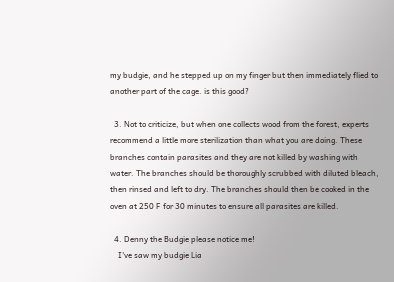my budgie, and he stepped up on my finger but then immediately flied to another part of the cage. is this good?

  3. Not to criticize, but when one collects wood from the forest, experts recommend a little more sterilization than what you are doing. These branches contain parasites and they are not killed by washing with water. The branches should be thoroughly scrubbed with diluted bleach, then rinsed and left to dry. The branches should then be cooked in the oven at 250 F for 30 minutes to ensure all parasites are killed.

  4. Denny the Budgie please notice me!
    I've saw my budgie Lia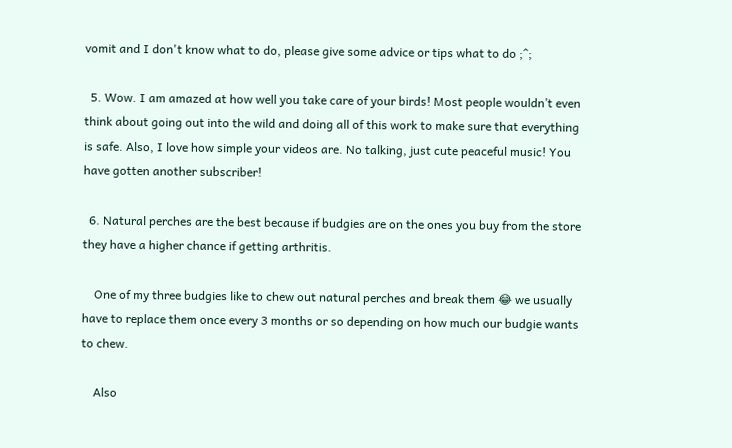vomit and I don't know what to do, please give some advice or tips what to do ;^;

  5. Wow. I am amazed at how well you take care of your birds! Most people wouldn’t even think about going out into the wild and doing all of this work to make sure that everything is safe. Also, I love how simple your videos are. No talking, just cute peaceful music! You have gotten another subscriber!

  6. Natural perches are the best because if budgies are on the ones you buy from the store they have a higher chance if getting arthritis.

    One of my three budgies like to chew out natural perches and break them 😂 we usually have to replace them once every 3 months or so depending on how much our budgie wants to chew.

    Also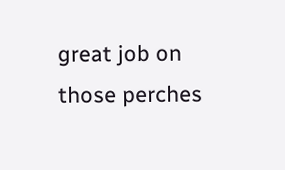great job on those perches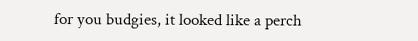for you budgies, it looked like a perch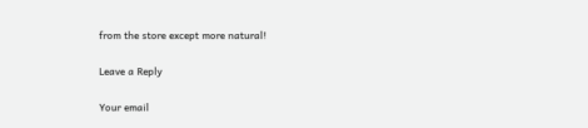from the store except more natural!

Leave a Reply

Your email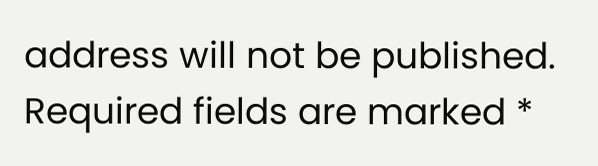address will not be published. Required fields are marked *